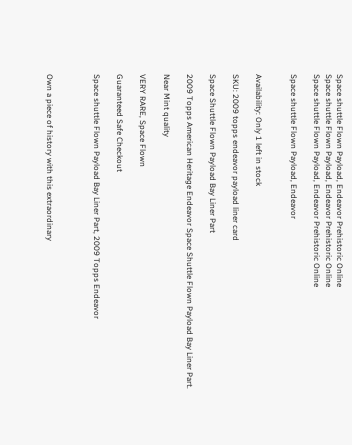Space shuttle Flown Payload, Endeavor Prehistoric Online
Space shuttle Flown Payload, Endeavor Prehistoric Online
Space shuttle Flown Payload, Endeavor Prehistoric Online

Space shuttle Flown Payload, Endeavor


Availability: Only 1 left in stock

SKU: 2009 topps endeavor payload liner card

Space Shuttle Flown Payload Bay Liner Part

2009 Topps American Heritage Endeavor Space Shuttle Flown Payload Bay Liner Part.

Near Mint quality

VERY RARE, Space Flown

Guaranteed Safe Checkout

Space shuttle Flown Payload Bay Liner Part, 2009 Topps Endeavor



Own a piece of history with this extraordinary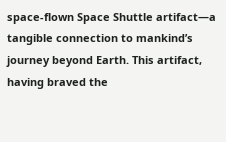space-flown Space Shuttle artifact—a tangible connection to mankind’s journey beyond Earth. This artifact, having braved the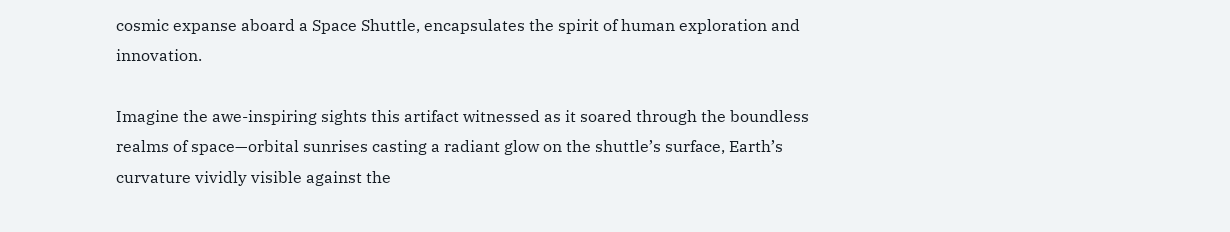cosmic expanse aboard a Space Shuttle, encapsulates the spirit of human exploration and innovation.

Imagine the awe-inspiring sights this artifact witnessed as it soared through the boundless realms of space—orbital sunrises casting a radiant glow on the shuttle’s surface, Earth’s curvature vividly visible against the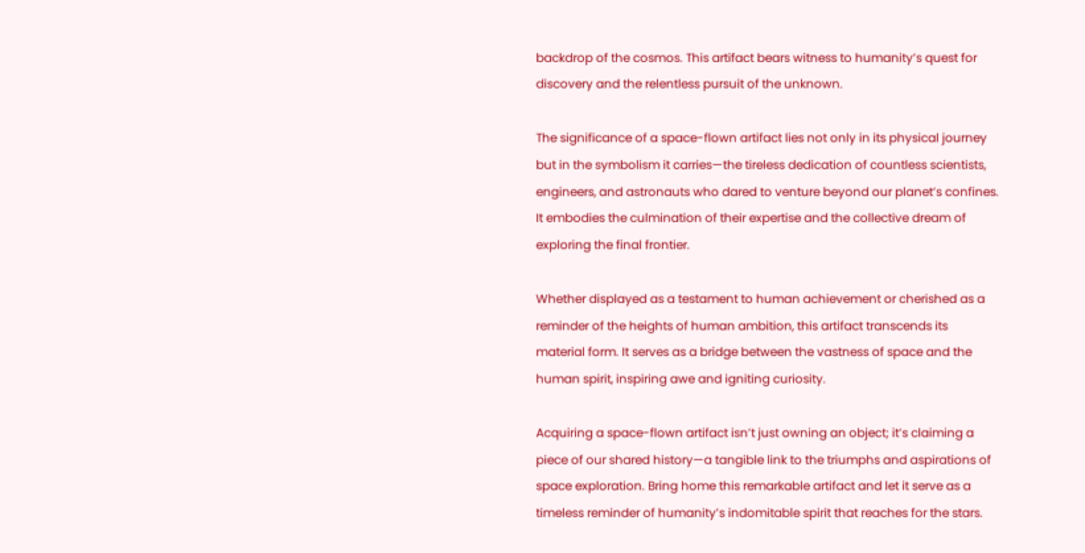backdrop of the cosmos. This artifact bears witness to humanity’s quest for discovery and the relentless pursuit of the unknown.

The significance of a space-flown artifact lies not only in its physical journey but in the symbolism it carries—the tireless dedication of countless scientists, engineers, and astronauts who dared to venture beyond our planet’s confines. It embodies the culmination of their expertise and the collective dream of exploring the final frontier.

Whether displayed as a testament to human achievement or cherished as a reminder of the heights of human ambition, this artifact transcends its material form. It serves as a bridge between the vastness of space and the human spirit, inspiring awe and igniting curiosity.

Acquiring a space-flown artifact isn’t just owning an object; it’s claiming a piece of our shared history—a tangible link to the triumphs and aspirations of space exploration. Bring home this remarkable artifact and let it serve as a timeless reminder of humanity’s indomitable spirit that reaches for the stars.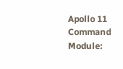Apollo 11 Command Module: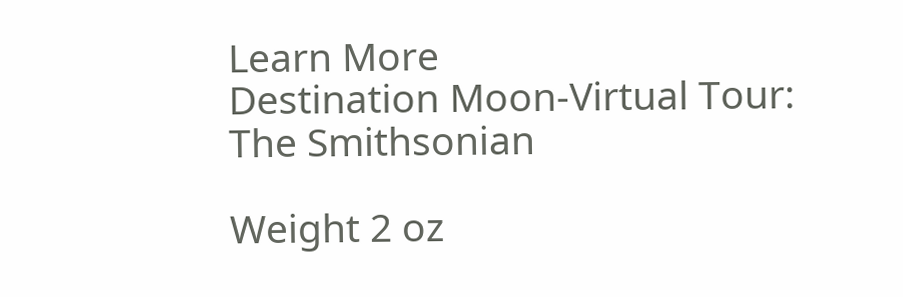Learn More
Destination Moon-Virtual Tour: The Smithsonian

Weight 2 oz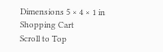Dimensions 5 × 4 × 1 in
Shopping Cart
Scroll to Top